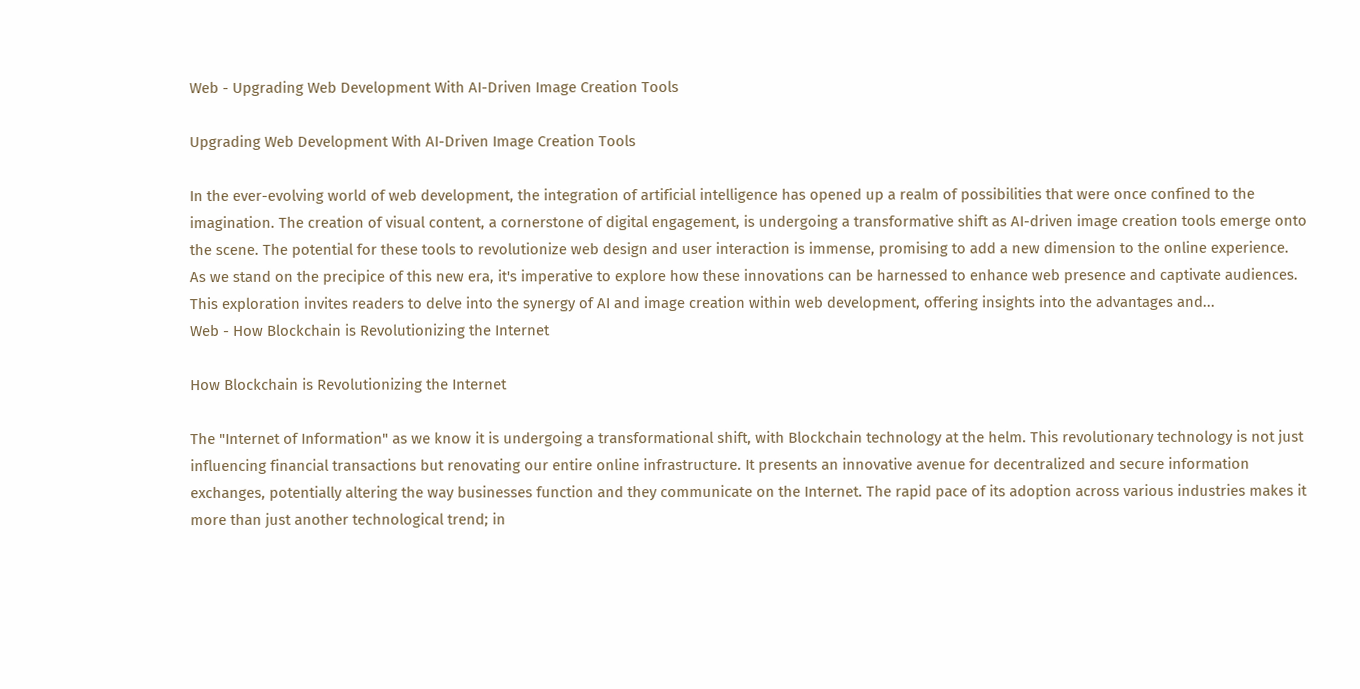Web - Upgrading Web Development With AI-Driven Image Creation Tools

Upgrading Web Development With AI-Driven Image Creation Tools

In the ever-evolving world of web development, the integration of artificial intelligence has opened up a realm of possibilities that were once confined to the imagination. The creation of visual content, a cornerstone of digital engagement, is undergoing a transformative shift as AI-driven image creation tools emerge onto the scene. The potential for these tools to revolutionize web design and user interaction is immense, promising to add a new dimension to the online experience. As we stand on the precipice of this new era, it's imperative to explore how these innovations can be harnessed to enhance web presence and captivate audiences. This exploration invites readers to delve into the synergy of AI and image creation within web development, offering insights into the advantages and...
Web - How Blockchain is Revolutionizing the Internet

How Blockchain is Revolutionizing the Internet

The "Internet of Information" as we know it is undergoing a transformational shift, with Blockchain technology at the helm. This revolutionary technology is not just influencing financial transactions but renovating our entire online infrastructure. It presents an innovative avenue for decentralized and secure information exchanges, potentially altering the way businesses function and they communicate on the Internet. The rapid pace of its adoption across various industries makes it more than just another technological trend; in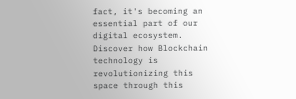fact, it's becoming an essential part of our digital ecosystem. Discover how Blockchain technology is revolutionizing this space through this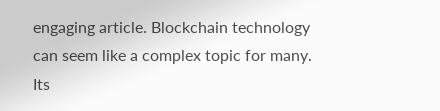engaging article. Blockchain technology can seem like a complex topic for many. Its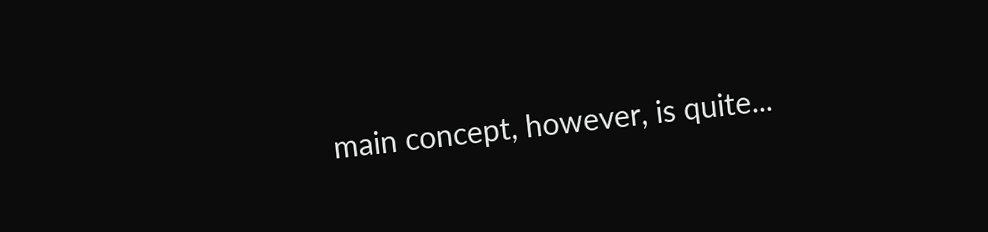main concept, however, is quite...